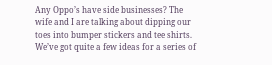Any Oppo’s have side businesses? The wife and I are talking about dipping our toes into bumper stickers and tee shirts. We’ve got quite a few ideas for a series of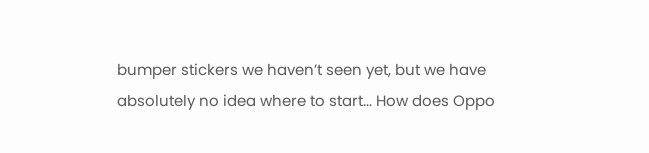bumper stickers we haven’t seen yet, but we have absolutely no idea where to start... How does Oppo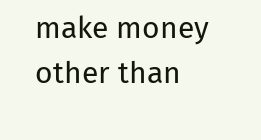make money other than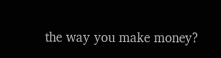the way you make money?